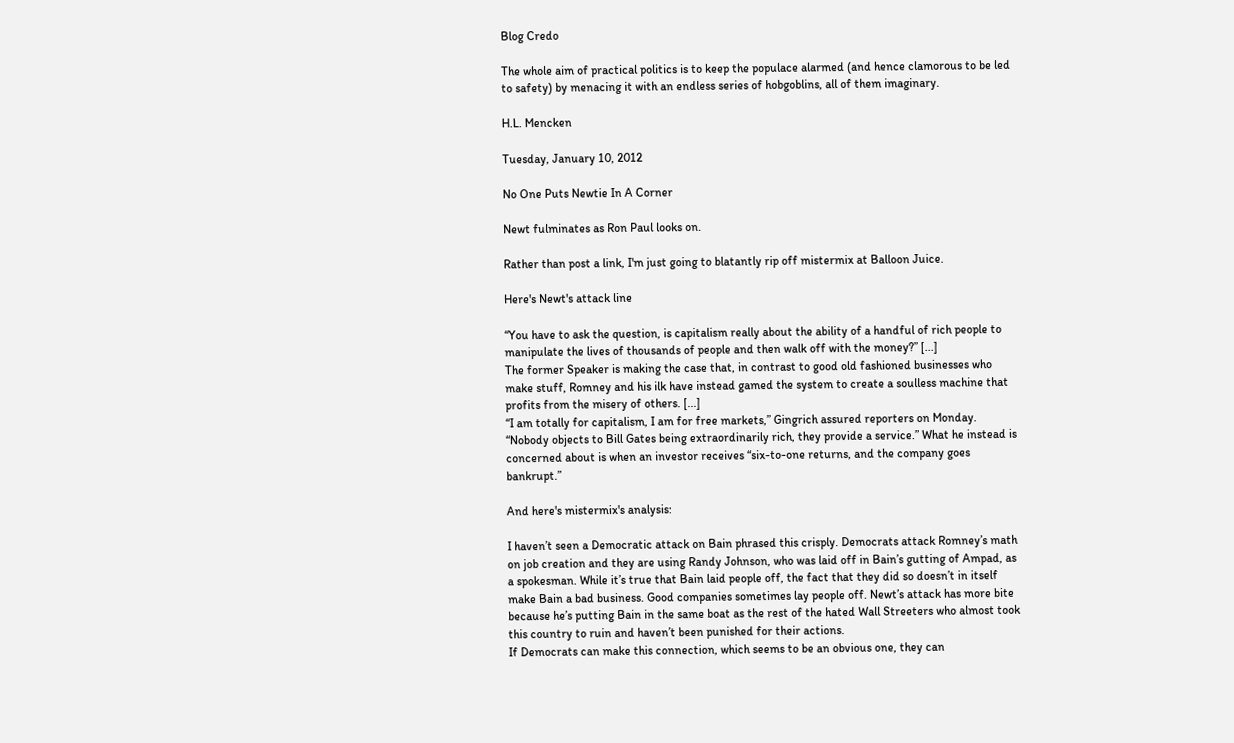Blog Credo

The whole aim of practical politics is to keep the populace alarmed (and hence clamorous to be led to safety) by menacing it with an endless series of hobgoblins, all of them imaginary.

H.L. Mencken

Tuesday, January 10, 2012

No One Puts Newtie In A Corner

Newt fulminates as Ron Paul looks on.

Rather than post a link, I'm just going to blatantly rip off mistermix at Balloon Juice.

Here's Newt's attack line

“You have to ask the question, is capitalism really about the ability of a handful of rich people to manipulate the lives of thousands of people and then walk off with the money?” [...]
The former Speaker is making the case that, in contrast to good old fashioned businesses who make stuff, Romney and his ilk have instead gamed the system to create a soulless machine that profits from the misery of others. [...]
“I am totally for capitalism, I am for free markets,” Gingrich assured reporters on Monday. “Nobody objects to Bill Gates being extraordinarily rich, they provide a service.” What he instead is concerned about is when an investor receives “six-to-one returns, and the company goes bankrupt.”

And here's mistermix's analysis:

I haven’t seen a Democratic attack on Bain phrased this crisply. Democrats attack Romney’s math on job creation and they are using Randy Johnson, who was laid off in Bain’s gutting of Ampad, as a spokesman. While it’s true that Bain laid people off, the fact that they did so doesn’t in itself make Bain a bad business. Good companies sometimes lay people off. Newt’s attack has more bite because he’s putting Bain in the same boat as the rest of the hated Wall Streeters who almost took this country to ruin and haven’t been punished for their actions.
If Democrats can make this connection, which seems to be an obvious one, they can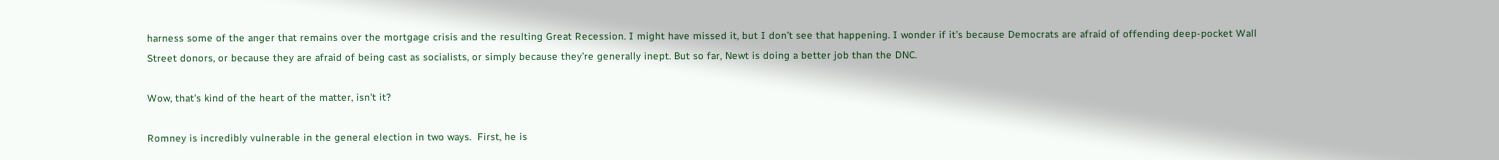harness some of the anger that remains over the mortgage crisis and the resulting Great Recession. I might have missed it, but I don’t see that happening. I wonder if it’s because Democrats are afraid of offending deep-pocket Wall Street donors, or because they are afraid of being cast as socialists, or simply because they’re generally inept. But so far, Newt is doing a better job than the DNC.

Wow, that's kind of the heart of the matter, isn't it?

Romney is incredibly vulnerable in the general election in two ways.  First, he is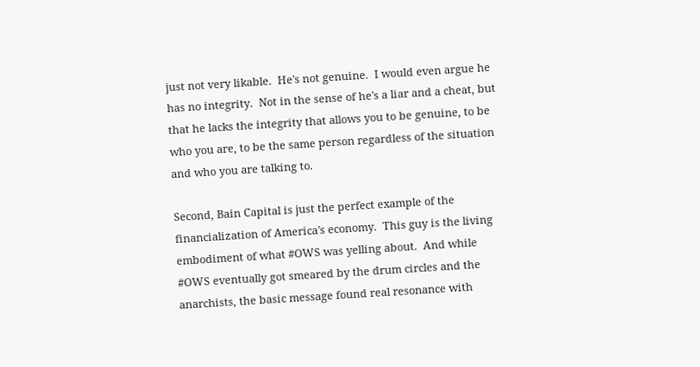just not very likable.  He's not genuine.  I would even argue he has no integrity.  Not in the sense of he's a liar and a cheat, but that he lacks the integrity that allows you to be genuine, to be who you are, to be the same person regardless of the situation and who you are talking to.

Second, Bain Capital is just the perfect example of the financialization of America's economy.  This guy is the living embodiment of what #OWS was yelling about.  And while #OWS eventually got smeared by the drum circles and the anarchists, the basic message found real resonance with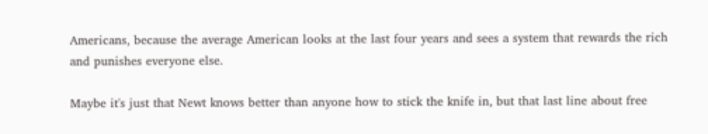Americans, because the average American looks at the last four years and sees a system that rewards the rich and punishes everyone else.

Maybe it's just that Newt knows better than anyone how to stick the knife in, but that last line about free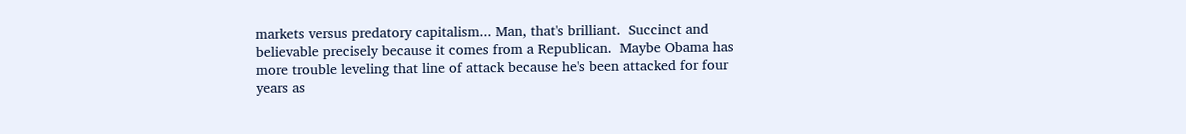markets versus predatory capitalism... Man, that's brilliant.  Succinct and believable precisely because it comes from a Republican.  Maybe Obama has more trouble leveling that line of attack because he's been attacked for four years as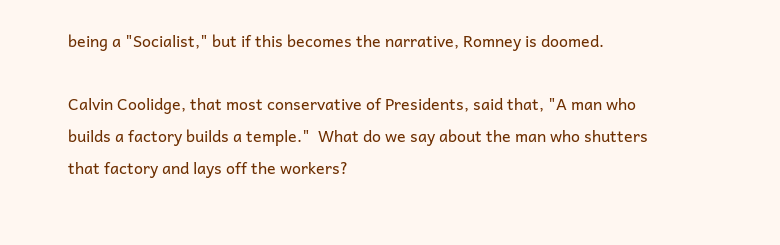being a "Socialist," but if this becomes the narrative, Romney is doomed.

Calvin Coolidge, that most conservative of Presidents, said that, "A man who builds a factory builds a temple."  What do we say about the man who shutters that factory and lays off the workers?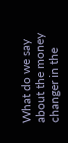What do we say about the money changer in the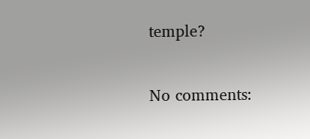temple?

No comments: